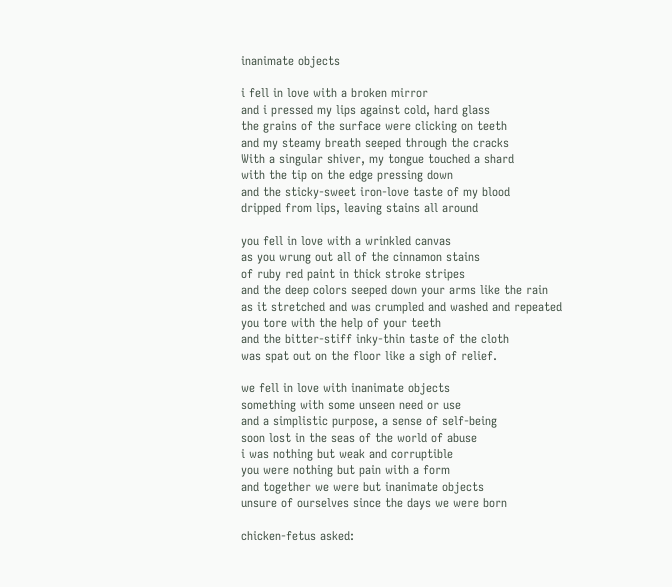inanimate objects

i fell in love with a broken mirror
and i pressed my lips against cold, hard glass
the grains of the surface were clicking on teeth
and my steamy breath seeped through the cracks
With a singular shiver, my tongue touched a shard
with the tip on the edge pressing down
and the sticky-sweet iron-love taste of my blood
dripped from lips, leaving stains all around

you fell in love with a wrinkled canvas
as you wrung out all of the cinnamon stains
of ruby red paint in thick stroke stripes
and the deep colors seeped down your arms like the rain
as it stretched and was crumpled and washed and repeated
you tore with the help of your teeth
and the bitter-stiff inky-thin taste of the cloth
was spat out on the floor like a sigh of relief.

we fell in love with inanimate objects
something with some unseen need or use
and a simplistic purpose, a sense of self-being
soon lost in the seas of the world of abuse
i was nothing but weak and corruptible
you were nothing but pain with a form
and together we were but inanimate objects
unsure of ourselves since the days we were born

chicken-fetus asked: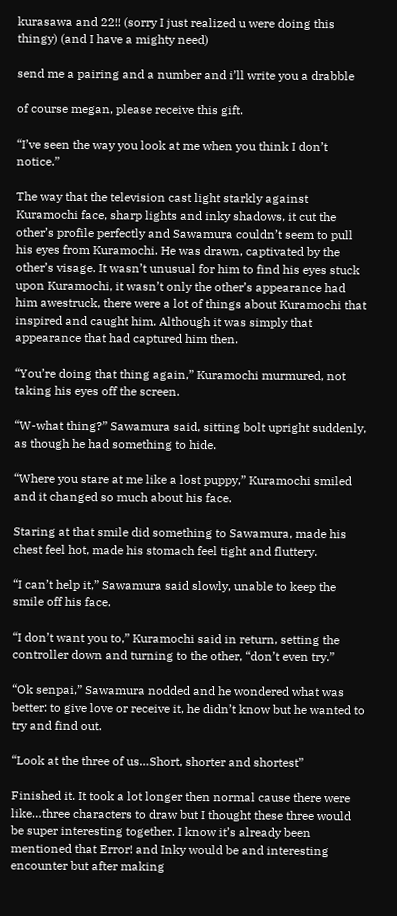kurasawa and 22!! (sorry I just realized u were doing this thingy) (and I have a mighty need)

send me a pairing and a number and i’ll write you a drabble

of course megan, please receive this gift.

“I’ve seen the way you look at me when you think I don’t notice.”

The way that the television cast light starkly against Kuramochi face, sharp lights and inky shadows, it cut the other’s profile perfectly and Sawamura couldn’t seem to pull his eyes from Kuramochi. He was drawn, captivated by the other’s visage. It wasn’t unusual for him to find his eyes stuck upon Kuramochi, it wasn’t only the other’s appearance had him awestruck, there were a lot of things about Kuramochi that inspired and caught him. Although it was simply that appearance that had captured him then.

“You’re doing that thing again,” Kuramochi murmured, not taking his eyes off the screen.

“W-what thing?” Sawamura said, sitting bolt upright suddenly, as though he had something to hide.

“Where you stare at me like a lost puppy,” Kuramochi smiled and it changed so much about his face.

Staring at that smile did something to Sawamura, made his chest feel hot, made his stomach feel tight and fluttery.

“I can’t help it,” Sawamura said slowly, unable to keep the smile off his face.

“I don’t want you to,” Kuramochi said in return, setting the controller down and turning to the other, “don’t even try.”

“Ok senpai,” Sawamura nodded and he wondered what was better: to give love or receive it, he didn’t know but he wanted to try and find out.

“Look at the three of us…Short, shorter and shortest”

Finished it. It took a lot longer then normal cause there were like…three characters to draw but I thought these three would be super interesting together. I know it’s already been mentioned that Error! and Inky would be and interesting encounter but after making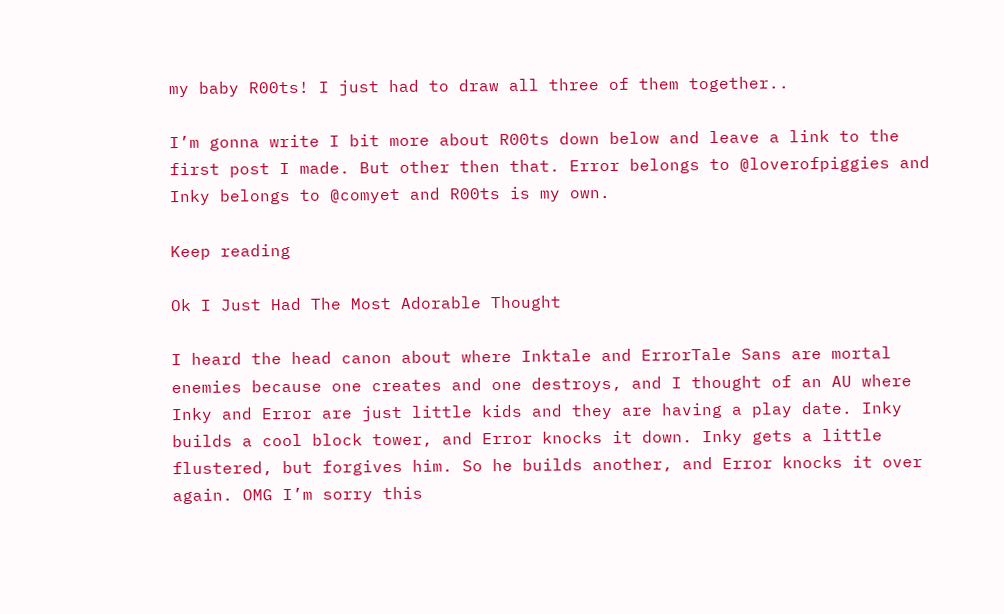my baby R00ts! I just had to draw all three of them together..

I’m gonna write I bit more about R00ts down below and leave a link to the first post I made. But other then that. Error belongs to @loverofpiggies and Inky belongs to @comyet and R00ts is my own.

Keep reading

Ok I Just Had The Most Adorable Thought

I heard the head canon about where Inktale and ErrorTale Sans are mortal enemies because one creates and one destroys, and I thought of an AU where Inky and Error are just little kids and they are having a play date. Inky builds a cool block tower, and Error knocks it down. Inky gets a little flustered, but forgives him. So he builds another, and Error knocks it over again. OMG I’m sorry this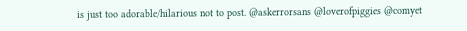is just too adorable/hilarious not to post. @askerrorsans @loverofpiggies @comyet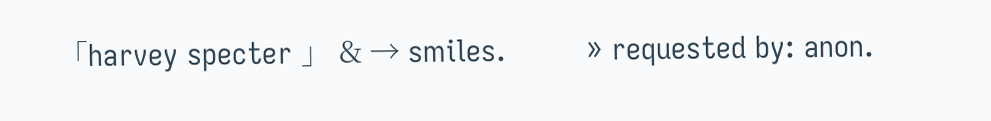「harvey specter 」 & → smiles.         » requested by: anon.